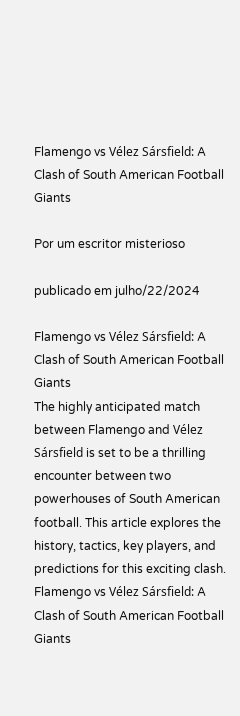Flamengo vs Vélez Sársfield: A Clash of South American Football Giants

Por um escritor misterioso

publicado em julho/22/2024

Flamengo vs Vélez Sársfield: A Clash of South American Football Giants
The highly anticipated match between Flamengo and Vélez Sársfield is set to be a thrilling encounter between two powerhouses of South American football. This article explores the history, tactics, key players, and predictions for this exciting clash.
Flamengo vs Vélez Sársfield: A Clash of South American Football Giants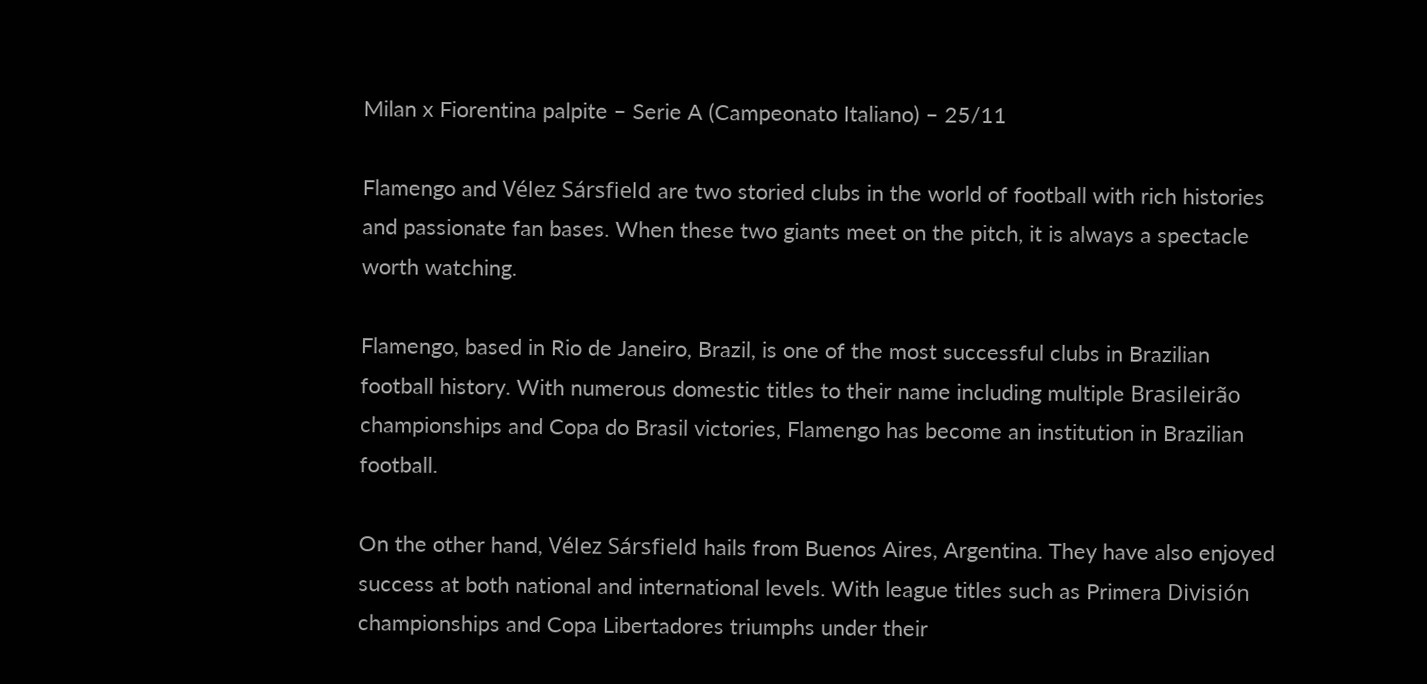Milan x Fiorentina palpite – Serie A (Campeonato Italiano) – 25/11

Flamengo and Vélez Sársfield are two storied clubs in the world of football with rich histories and passionate fan bases. When these two giants meet on the pitch, it is always a spectacle worth watching.

Flamengo, based in Rio de Janeiro, Brazil, is one of the most successful clubs in Brazilian football history. With numerous domestic titles to their name including multiple Brasileirão championships and Copa do Brasil victories, Flamengo has become an institution in Brazilian football.

On the other hand, Vélez Sársfield hails from Buenos Aires, Argentina. They have also enjoyed success at both national and international levels. With league titles such as Primera División championships and Copa Libertadores triumphs under their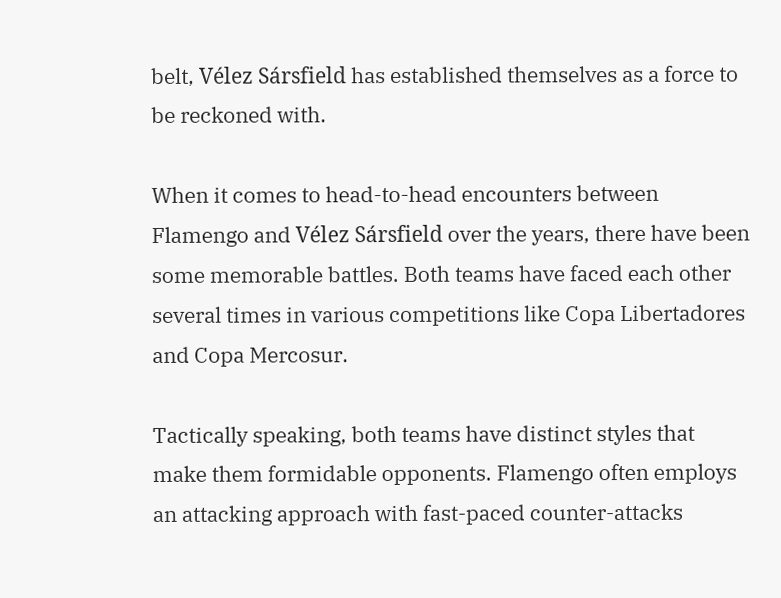belt, Vélez Sársfield has established themselves as a force to be reckoned with.

When it comes to head-to-head encounters between Flamengo and Vélez Sársfield over the years, there have been some memorable battles. Both teams have faced each other several times in various competitions like Copa Libertadores and Copa Mercosur.

Tactically speaking, both teams have distinct styles that make them formidable opponents. Flamengo often employs an attacking approach with fast-paced counter-attacks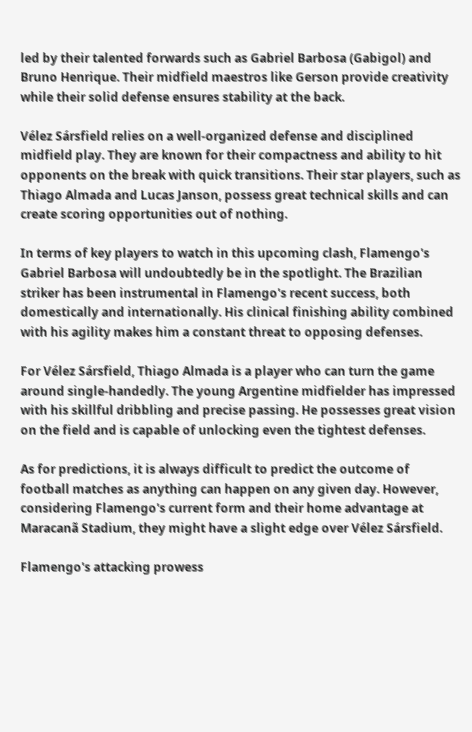led by their talented forwards such as Gabriel Barbosa (Gabigol) and Bruno Henrique. Their midfield maestros like Gerson provide creativity while their solid defense ensures stability at the back.

Vélez Sársfield relies on a well-organized defense and disciplined midfield play. They are known for their compactness and ability to hit opponents on the break with quick transitions. Their star players, such as Thiago Almada and Lucas Janson, possess great technical skills and can create scoring opportunities out of nothing.

In terms of key players to watch in this upcoming clash, Flamengo's Gabriel Barbosa will undoubtedly be in the spotlight. The Brazilian striker has been instrumental in Flamengo's recent success, both domestically and internationally. His clinical finishing ability combined with his agility makes him a constant threat to opposing defenses.

For Vélez Sársfield, Thiago Almada is a player who can turn the game around single-handedly. The young Argentine midfielder has impressed with his skillful dribbling and precise passing. He possesses great vision on the field and is capable of unlocking even the tightest defenses.

As for predictions, it is always difficult to predict the outcome of football matches as anything can happen on any given day. However, considering Flamengo's current form and their home advantage at Maracanã Stadium, they might have a slight edge over Vélez Sársfield.

Flamengo's attacking prowess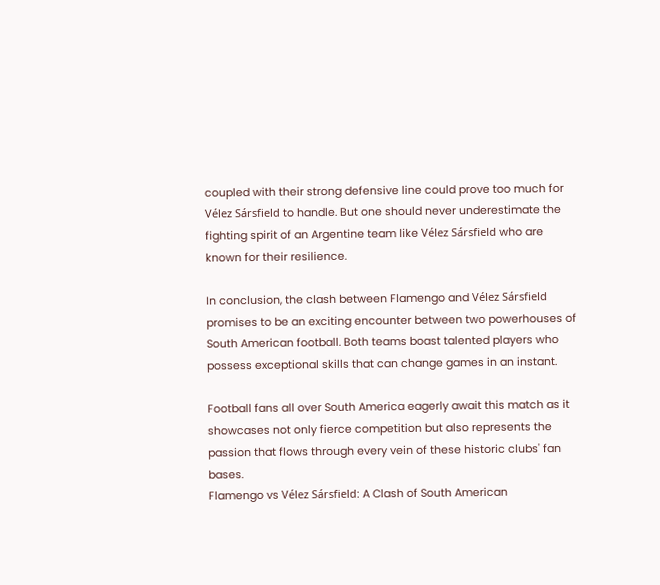coupled with their strong defensive line could prove too much for Vélez Sársfield to handle. But one should never underestimate the fighting spirit of an Argentine team like Vélez Sársfield who are known for their resilience.

In conclusion, the clash between Flamengo and Vélez Sársfield promises to be an exciting encounter between two powerhouses of South American football. Both teams boast talented players who possess exceptional skills that can change games in an instant.

Football fans all over South America eagerly await this match as it showcases not only fierce competition but also represents the passion that flows through every vein of these historic clubs' fan bases.
Flamengo vs Vélez Sársfield: A Clash of South American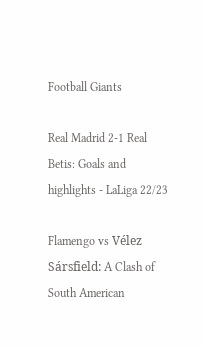Football Giants

Real Madrid 2-1 Real Betis: Goals and highlights - LaLiga 22/23

Flamengo vs Vélez Sársfield: A Clash of South American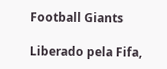Football Giants

Liberado pela Fifa,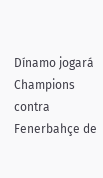Dínamo jogará Champions contra Fenerbahçe de